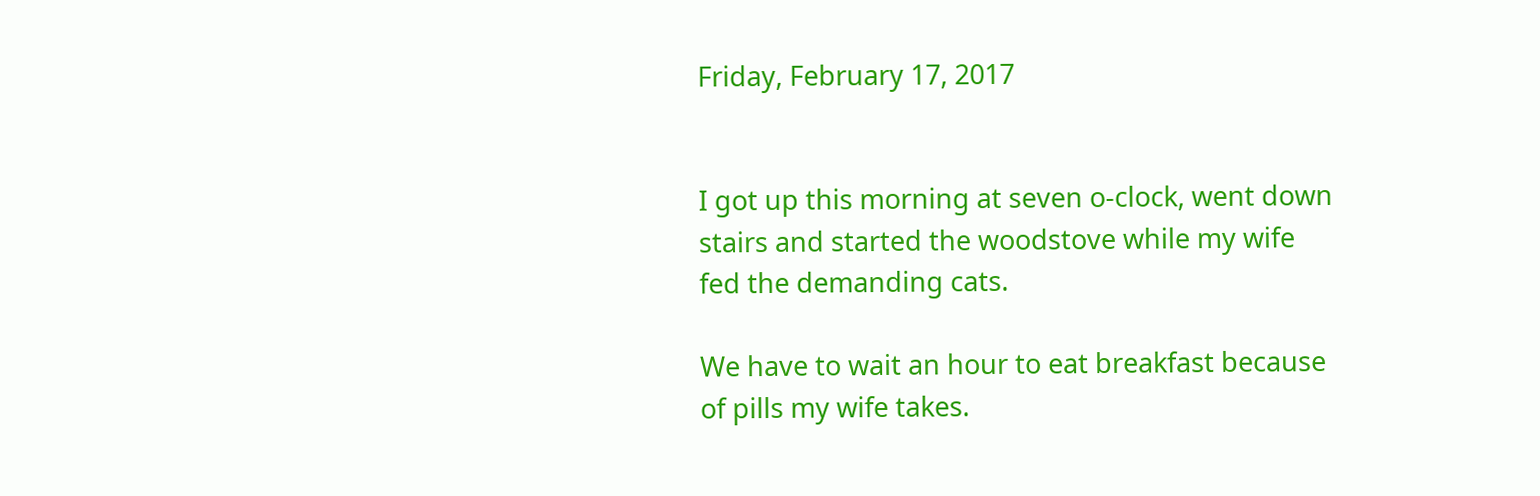Friday, February 17, 2017


I got up this morning at seven o-clock, went down stairs and started the woodstove while my wife fed the demanding cats.

We have to wait an hour to eat breakfast because of pills my wife takes.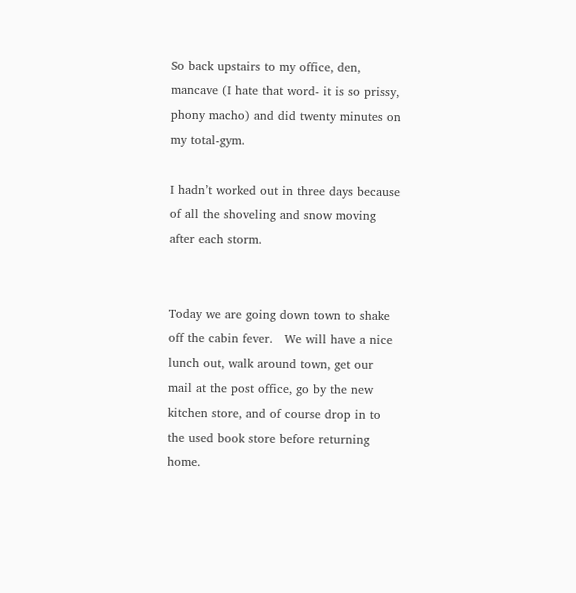So back upstairs to my office, den, mancave (I hate that word- it is so prissy, phony macho) and did twenty minutes on my total-gym.

I hadn’t worked out in three days because of all the shoveling and snow moving after each storm.


Today we are going down town to shake off the cabin fever.   We will have a nice lunch out, walk around town, get our mail at the post office, go by the new kitchen store, and of course drop in to the used book store before returning home.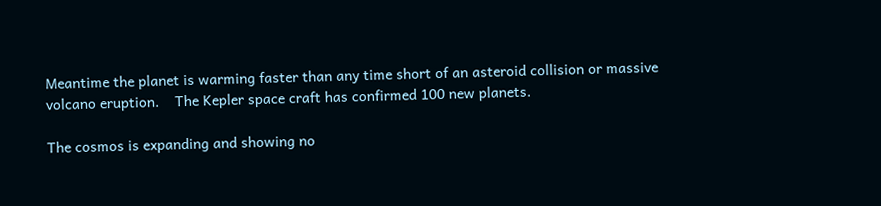Meantime the planet is warming faster than any time short of an asteroid collision or massive volcano eruption.    The Kepler space craft has confirmed 100 new planets.

The cosmos is expanding and showing no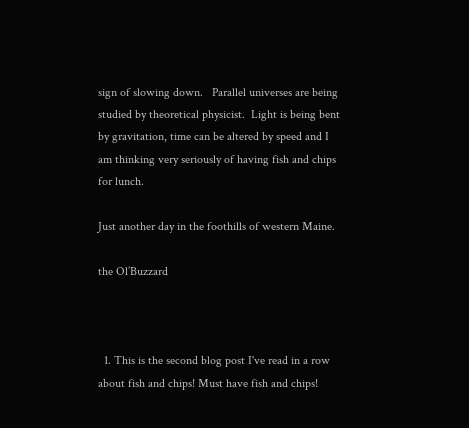sign of slowing down.   Parallel universes are being studied by theoretical physicist.  Light is being bent by gravitation, time can be altered by speed and I am thinking very seriously of having fish and chips for lunch.

Just another day in the foothills of western Maine.

the Ol’Buzzard



  1. This is the second blog post I've read in a row about fish and chips! Must have fish and chips!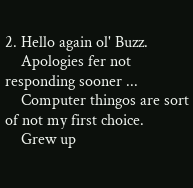2. Hello again ol' Buzz.
    Apologies fer not responding sooner ...
    Computer thingos are sort of not my first choice.
    Grew up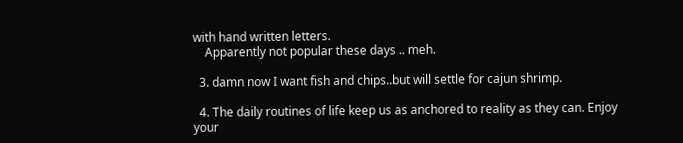with hand written letters.
    Apparently not popular these days .. meh.

  3. damn now I want fish and chips..but will settle for cajun shrimp.

  4. The daily routines of life keep us as anchored to reality as they can. Enjoy your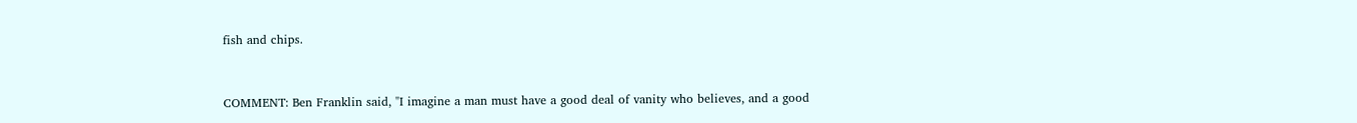fish and chips.


COMMENT: Ben Franklin said, "I imagine a man must have a good deal of vanity who believes, and a good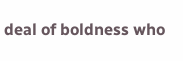deal of boldness who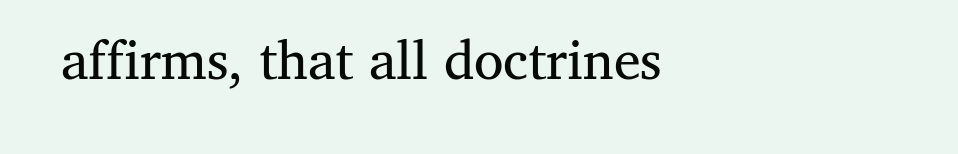affirms, that all doctrines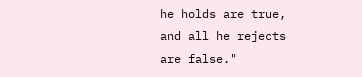he holds are true, and all he rejects are false."